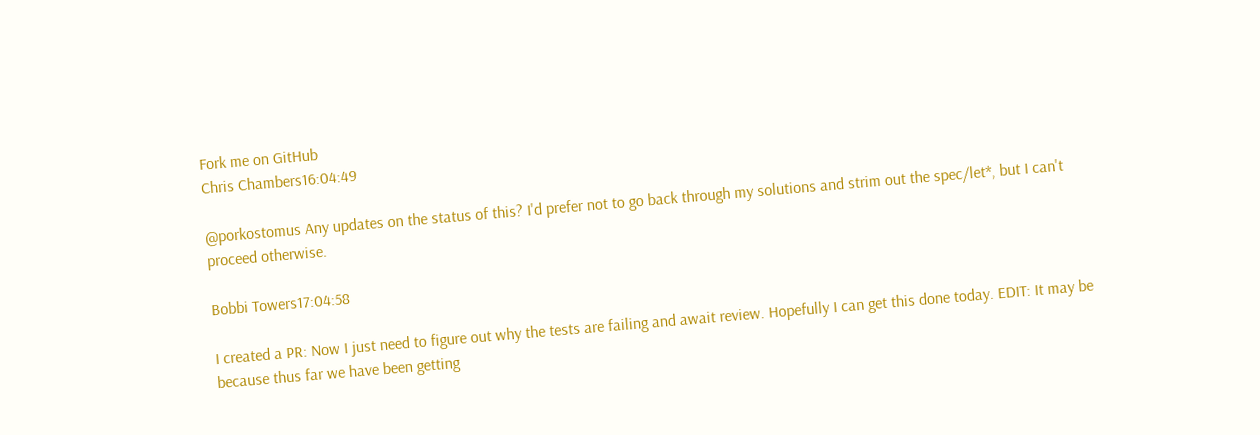Fork me on GitHub
Chris Chambers16:04:49

@porkostomus Any updates on the status of this? I'd prefer not to go back through my solutions and strim out the spec/let*, but I can't proceed otherwise.

Bobbi Towers17:04:58

I created a PR: Now I just need to figure out why the tests are failing and await review. Hopefully I can get this done today. EDIT: It may be because thus far we have been getting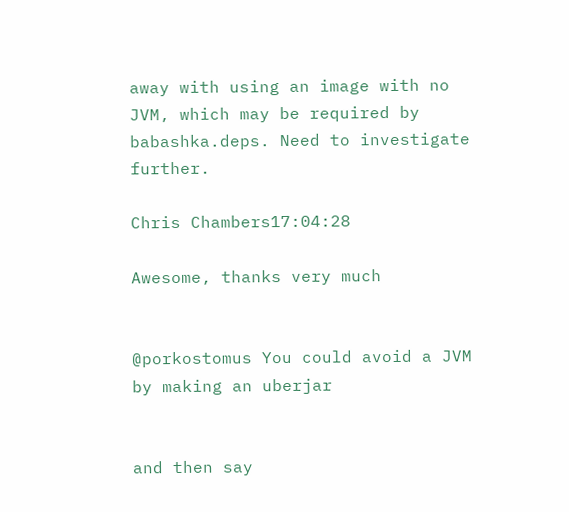away with using an image with no JVM, which may be required by babashka.deps. Need to investigate further.

Chris Chambers17:04:28

Awesome, thanks very much


@porkostomus You could avoid a JVM by making an uberjar


and then say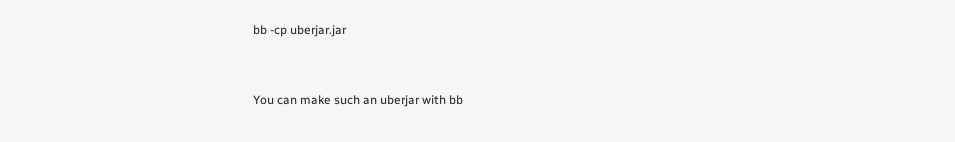bb -cp uberjar.jar


You can make such an uberjar with bb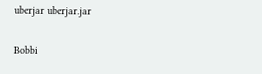uberjar uberjar.jar

Bobbi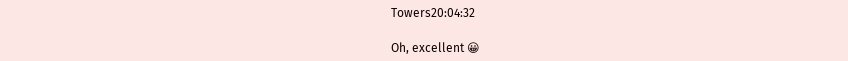Towers20:04:32

Oh, excellent 😀